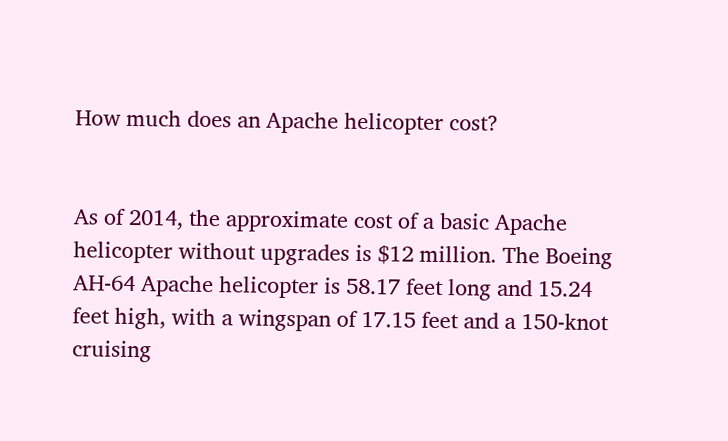How much does an Apache helicopter cost?


As of 2014, the approximate cost of a basic Apache helicopter without upgrades is $12 million. The Boeing AH-64 Apache helicopter is 58.17 feet long and 15.24 feet high, with a wingspan of 17.15 feet and a 150-knot cruising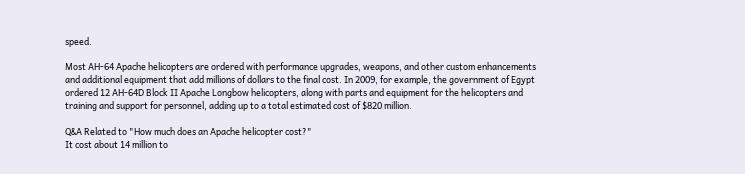speed.

Most AH-64 Apache helicopters are ordered with performance upgrades, weapons, and other custom enhancements and additional equipment that add millions of dollars to the final cost. In 2009, for example, the government of Egypt ordered 12 AH-64D Block II Apache Longbow helicopters, along with parts and equipment for the helicopters and training and support for personnel, adding up to a total estimated cost of $820 million.

Q&A Related to "How much does an Apache helicopter cost?"
It cost about 14 million to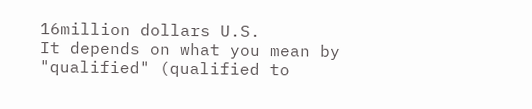16million dollars U.S.
It depends on what you mean by "qualified" (qualified to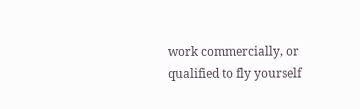work commercially, or qualified to fly yourself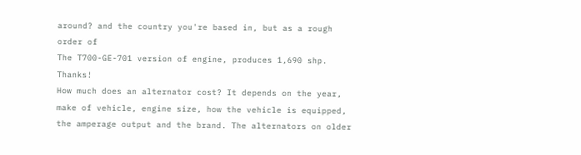around? and the country you're based in, but as a rough order of
The T700-GE-701 version of engine, produces 1,690 shp. Thanks!
How much does an alternator cost? It depends on the year, make of vehicle, engine size, how the vehicle is equipped, the amperage output and the brand. The alternators on older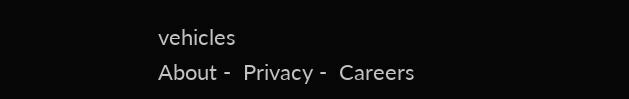vehicles
About -  Privacy -  Careers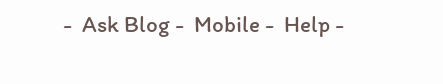-  Ask Blog -  Mobile -  Help -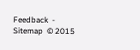Feedback  -  Sitemap  © 2015